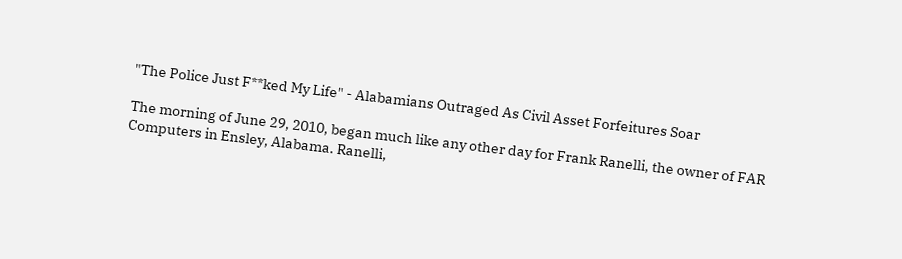"The Police Just F**ked My Life" - Alabamians Outraged As Civil Asset Forfeitures Soar

The morning of June 29, 2010, began much like any other day for Frank Ranelli, the owner of FAR Computers in Ensley, Alabama. Ranelli,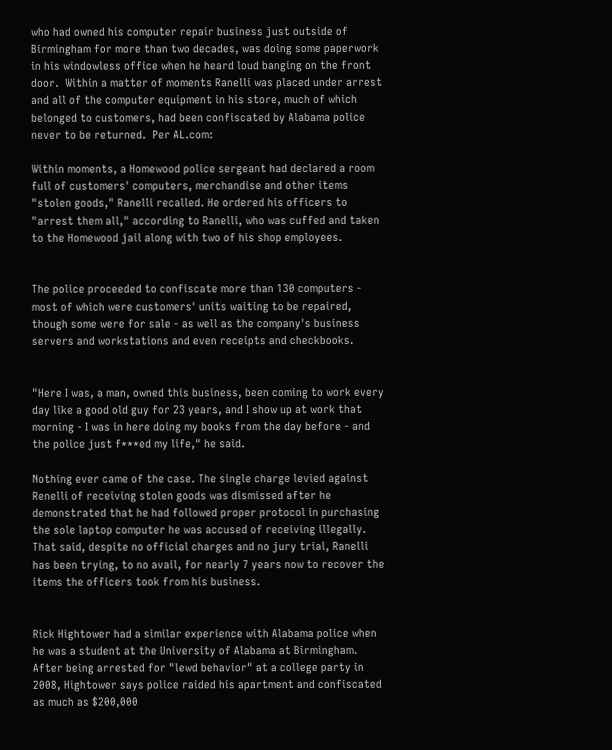who had owned his computer repair business just outside of Birmingham for more than two decades, was doing some paperwork in his windowless office when he heard loud banging on the front door.  Within a matter of moments Ranelli was placed under arrest and all of the computer equipment in his store, much of which belonged to customers, had been confiscated by Alabama police never to be returned.  Per AL.com:

Within moments, a Homewood police sergeant had declared a room full of customers' computers, merchandise and other items "stolen goods," Ranelli recalled. He ordered his officers to "arrest them all," according to Ranelli, who was cuffed and taken to the Homewood jail along with two of his shop employees.


The police proceeded to confiscate more than 130 computers - most of which were customers' units waiting to be repaired, though some were for sale - as well as the company's business servers and workstations and even receipts and checkbooks.


"Here I was, a man, owned this business, been coming to work every day like a good old guy for 23 years, and I show up at work that morning - I was in here doing my books from the day before - and the police just f***ed my life," he said.

Nothing ever came of the case. The single charge levied against Renelli of receiving stolen goods was dismissed after he demonstrated that he had followed proper protocol in purchasing the sole laptop computer he was accused of receiving illegally. That said, despite no official charges and no jury trial, Ranelli has been trying, to no avail, for nearly 7 years now to recover the items the officers took from his business.


Rick Hightower had a similar experience with Alabama police when he was a student at the University of Alabama at Birmingham.  After being arrested for "lewd behavior" at a college party in 2008, Hightower says police raided his apartment and confiscated as much as $200,000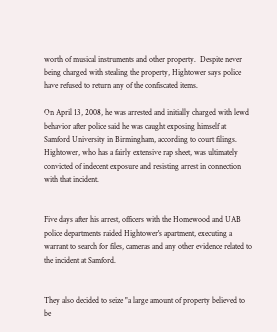worth of musical instruments and other property.  Despite never being charged with stealing the property, Hightower says police have refused to return any of the confiscated items.

On April 13, 2008, he was arrested and initially charged with lewd behavior after police said he was caught exposing himself at Samford University in Birmingham, according to court filings. Hightower, who has a fairly extensive rap sheet, was ultimately convicted of indecent exposure and resisting arrest in connection with that incident.


Five days after his arrest, officers with the Homewood and UAB police departments raided Hightower's apartment, executing a warrant to search for files, cameras and any other evidence related to the incident at Samford.


They also decided to seize "a large amount of property believed to be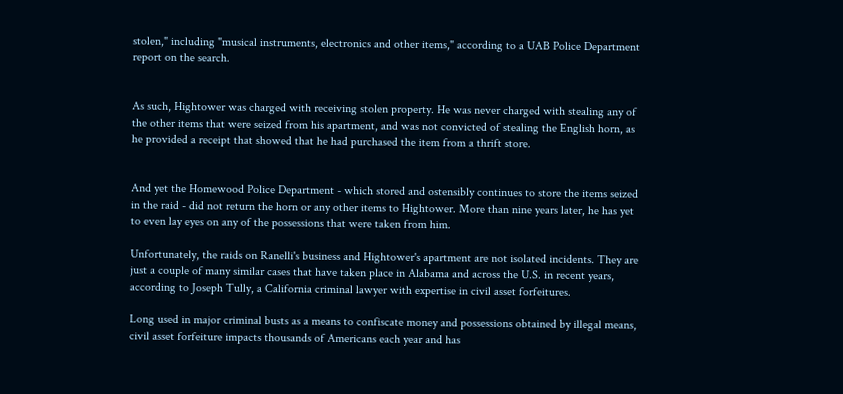stolen," including "musical instruments, electronics and other items," according to a UAB Police Department report on the search.


As such, Hightower was charged with receiving stolen property. He was never charged with stealing any of the other items that were seized from his apartment, and was not convicted of stealing the English horn, as he provided a receipt that showed that he had purchased the item from a thrift store.


And yet the Homewood Police Department - which stored and ostensibly continues to store the items seized in the raid - did not return the horn or any other items to Hightower. More than nine years later, he has yet to even lay eyes on any of the possessions that were taken from him.

Unfortunately, the raids on Ranelli's business and Hightower's apartment are not isolated incidents. They are just a couple of many similar cases that have taken place in Alabama and across the U.S. in recent years, according to Joseph Tully, a California criminal lawyer with expertise in civil asset forfeitures.

Long used in major criminal busts as a means to confiscate money and possessions obtained by illegal means, civil asset forfeiture impacts thousands of Americans each year and has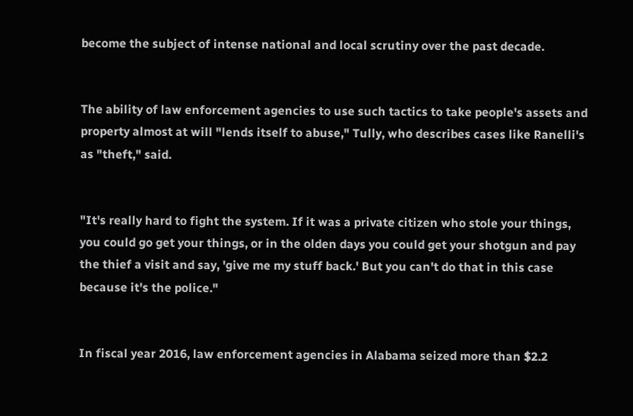become the subject of intense national and local scrutiny over the past decade.


The ability of law enforcement agencies to use such tactics to take people's assets and property almost at will "lends itself to abuse," Tully, who describes cases like Ranelli's as "theft," said.


"It's really hard to fight the system. If it was a private citizen who stole your things, you could go get your things, or in the olden days you could get your shotgun and pay the thief a visit and say, 'give me my stuff back.' But you can't do that in this case because it's the police."


In fiscal year 2016, law enforcement agencies in Alabama seized more than $2.2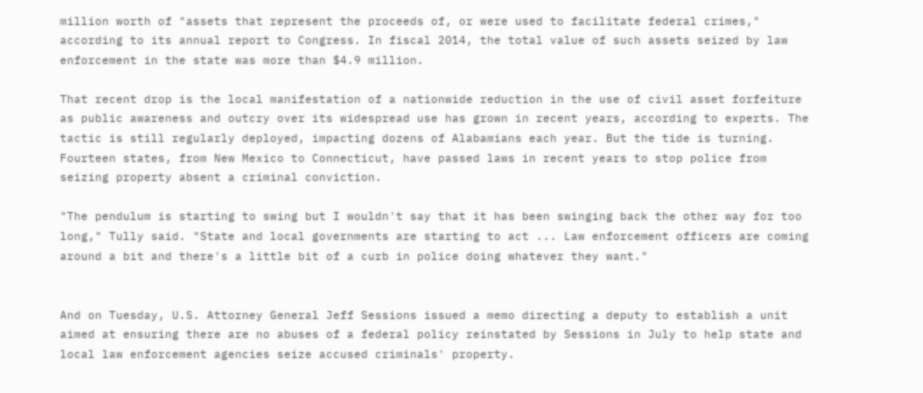million worth of "assets that represent the proceeds of, or were used to facilitate federal crimes," according to its annual report to Congress. In fiscal 2014, the total value of such assets seized by law enforcement in the state was more than $4.9 million.

That recent drop is the local manifestation of a nationwide reduction in the use of civil asset forfeiture as public awareness and outcry over its widespread use has grown in recent years, according to experts. The tactic is still regularly deployed, impacting dozens of Alabamians each year. But the tide is turning. Fourteen states, from New Mexico to Connecticut, have passed laws in recent years to stop police from seizing property absent a criminal conviction.

"The pendulum is starting to swing but I wouldn't say that it has been swinging back the other way for too long," Tully said. "State and local governments are starting to act ... Law enforcement officers are coming around a bit and there's a little bit of a curb in police doing whatever they want."


And on Tuesday, U.S. Attorney General Jeff Sessions issued a memo directing a deputy to establish a unit aimed at ensuring there are no abuses of a federal policy reinstated by Sessions in July to help state and local law enforcement agencies seize accused criminals' property.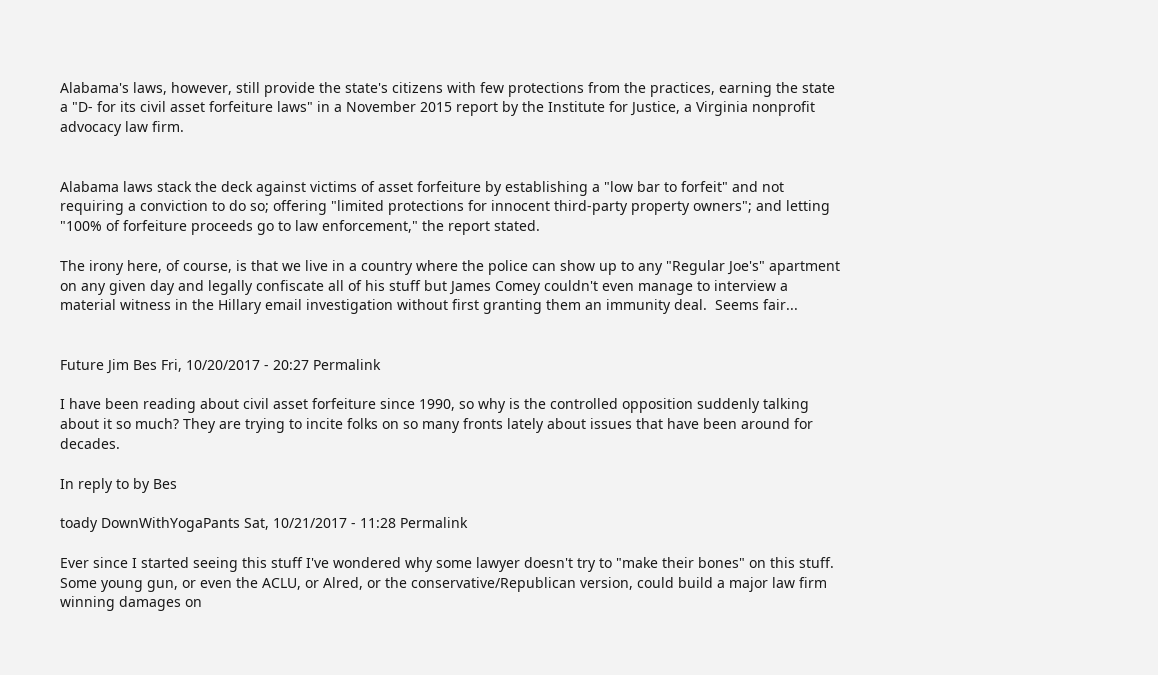Alabama's laws, however, still provide the state's citizens with few protections from the practices, earning the state a "D- for its civil asset forfeiture laws" in a November 2015 report by the Institute for Justice, a Virginia nonprofit advocacy law firm.


Alabama laws stack the deck against victims of asset forfeiture by establishing a "low bar to forfeit" and not requiring a conviction to do so; offering "limited protections for innocent third-party property owners"; and letting "100% of forfeiture proceeds go to law enforcement," the report stated.

The irony here, of course, is that we live in a country where the police can show up to any "Regular Joe's" apartment on any given day and legally confiscate all of his stuff but James Comey couldn't even manage to interview a material witness in the Hillary email investigation without first granting them an immunity deal.  Seems fair...


Future Jim Bes Fri, 10/20/2017 - 20:27 Permalink

I have been reading about civil asset forfeiture since 1990, so why is the controlled opposition suddenly talking about it so much? They are trying to incite folks on so many fronts lately about issues that have been around for decades.

In reply to by Bes

toady DownWithYogaPants Sat, 10/21/2017 - 11:28 Permalink

Ever since I started seeing this stuff I've wondered why some lawyer doesn't try to "make their bones" on this stuff. Some young gun, or even the ACLU, or Alred, or the conservative/Republican version, could build a major law firm winning damages on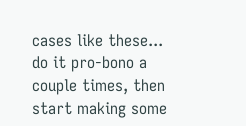cases like these... do it pro-bono a couple times, then start making some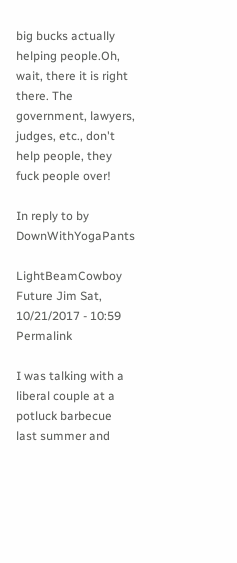big bucks actually helping people.Oh, wait, there it is right there. The government, lawyers, judges, etc., don't help people, they fuck people over!

In reply to by DownWithYogaPants

LightBeamCowboy Future Jim Sat, 10/21/2017 - 10:59 Permalink

I was talking with a liberal couple at a potluck barbecue last summer and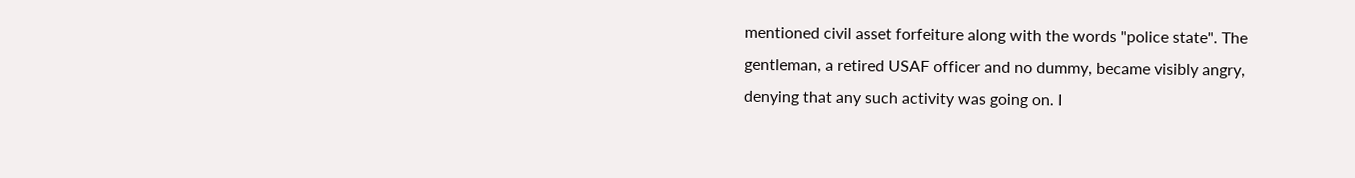mentioned civil asset forfeiture along with the words "police state". The gentleman, a retired USAF officer and no dummy, became visibly angry, denying that any such activity was going on. I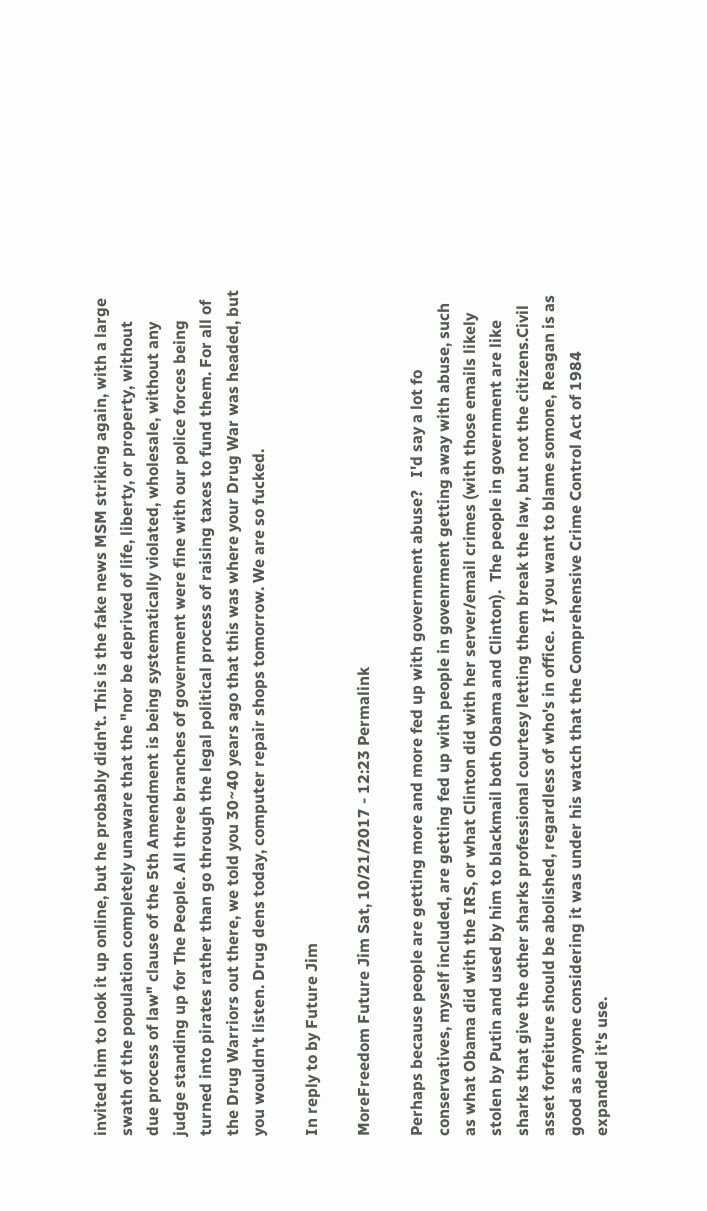invited him to look it up online, but he probably didn't. This is the fake news MSM striking again, with a large swath of the population completely unaware that the "nor be deprived of life, liberty, or property, without due process of law" clause of the 5th Amendment is being systematically violated, wholesale, without any judge standing up for The People. All three branches of government were fine with our police forces being turned into pirates rather than go through the legal political process of raising taxes to fund them. For all of the Drug Warriors out there, we told you 30~40 years ago that this was where your Drug War was headed, but you wouldn't listen. Drug dens today, computer repair shops tomorrow. We are so fucked.

In reply to by Future Jim

MoreFreedom Future Jim Sat, 10/21/2017 - 12:23 Permalink

Perhaps because people are getting more and more fed up with government abuse?   I'd say a lot fo conservatives, myself included, are getting fed up with people in govenrment getting away with abuse, such as what Obama did with the IRS, or what Clinton did with her server/email crimes (with those emails likely stolen by Putin and used by him to blackmail both Obama and Clinton).  The people in government are like sharks that give the other sharks professional courtesy letting them break the law, but not the citizens.Civil asset forfeiture should be abolished, regardless of who's in office.  If you want to blame somone, Reagan is as good as anyone considering it was under his watch that the Comprehensive Crime Control Act of 1984 expanded it's use.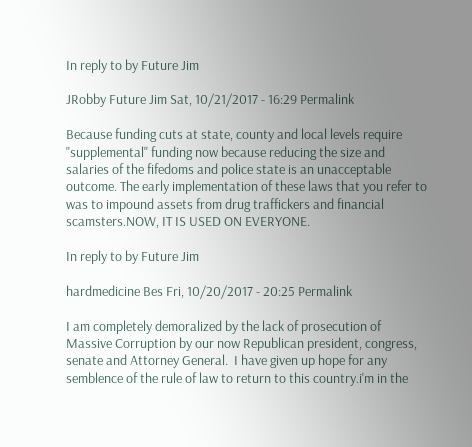In reply to by Future Jim

JRobby Future Jim Sat, 10/21/2017 - 16:29 Permalink

Because funding cuts at state, county and local levels require "supplemental" funding now because reducing the size and salaries of the fifedoms and police state is an unacceptable outcome. The early implementation of these laws that you refer to was to impound assets from drug traffickers and financial scamsters.NOW, IT IS USED ON EVERYONE.

In reply to by Future Jim

hardmedicine Bes Fri, 10/20/2017 - 20:25 Permalink

I am completely demoralized by the lack of prosecution of Massive Corruption by our now Republican president, congress, senate and Attorney General.  I have given up hope for any semblence of the rule of law to return to this country.i'm in the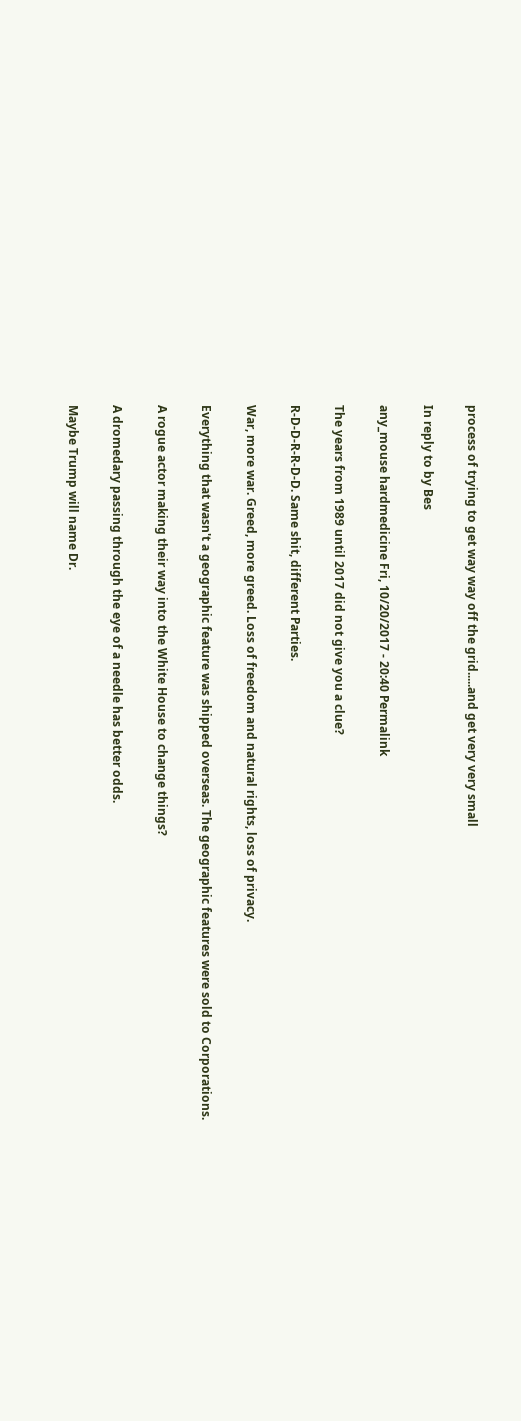process of trying to get way way off the grid.....and get very very small

In reply to by Bes

any_mouse hardmedicine Fri, 10/20/2017 - 20:40 Permalink

The years from 1989 until 2017 did not give you a clue?

R-D-D-R-R-D-D. Same shit, different Parties.

War, more war. Greed, more greed. Loss of freedom and natural rights, loss of privacy.

Everything that wasn't a geographic feature was shipped overseas. The geographic features were sold to Corporations.

A rogue actor making their way into the White House to change things?

A dromedary passing through the eye of a needle has better odds.

Maybe Trump will name Dr.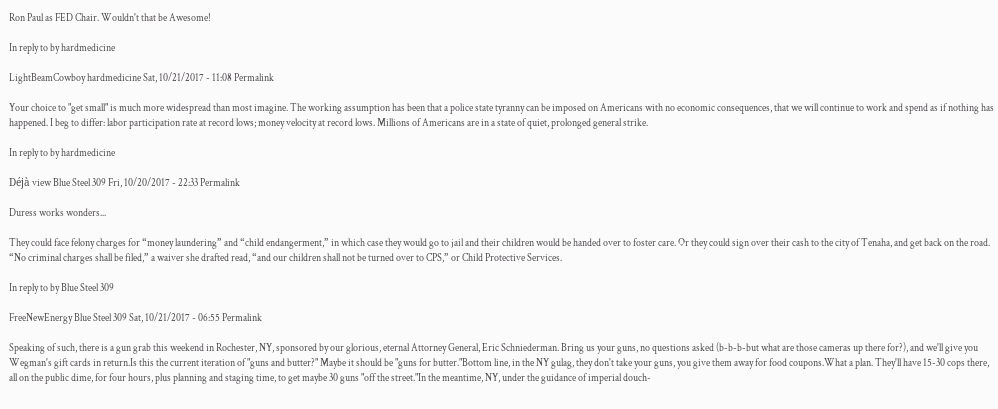Ron Paul as FED Chair. Wouldn't that be Awesome!

In reply to by hardmedicine

LightBeamCowboy hardmedicine Sat, 10/21/2017 - 11:08 Permalink

Your choice to "get small" is much more widespread than most imagine. The working assumption has been that a police state tyranny can be imposed on Americans with no economic consequences, that we will continue to work and spend as if nothing has happened. I beg to differ: labor participation rate at record lows; money velocity at record lows. Millions of Americans are in a state of quiet, prolonged general strike.

In reply to by hardmedicine

Déjà view Blue Steel 309 Fri, 10/20/2017 - 22:33 Permalink

Duress works wonders...

They could face felony charges for “money laundering” and “child endangerment,” in which case they would go to jail and their children would be handed over to foster care. Or they could sign over their cash to the city of Tenaha, and get back on the road. “No criminal charges shall be filed,” a waiver she drafted read, “and our children shall not be turned over to CPS,” or Child Protective Services.

In reply to by Blue Steel 309

FreeNewEnergy Blue Steel 309 Sat, 10/21/2017 - 06:55 Permalink

Speaking of such, there is a gun grab this weekend in Rochester, NY, sponsored by our glorious, eternal Attorney General, Eric Schniederman. Bring us your guns, no questions asked (b-b-b-but what are those cameras up there for?), and we'll give you Wegman's gift cards in return.Is this the current iteration of "guns and butter?" Maybe it should be "guns for butter."Bottom line, in the NY gulag, they don't take your guns, you give them away for food coupons.What a plan. They'll have 15-30 cops there, all on the public dime, for four hours, plus planning and staging time, to get maybe 30 guns "off the street."In the meantime, NY, under the guidance of imperial douch-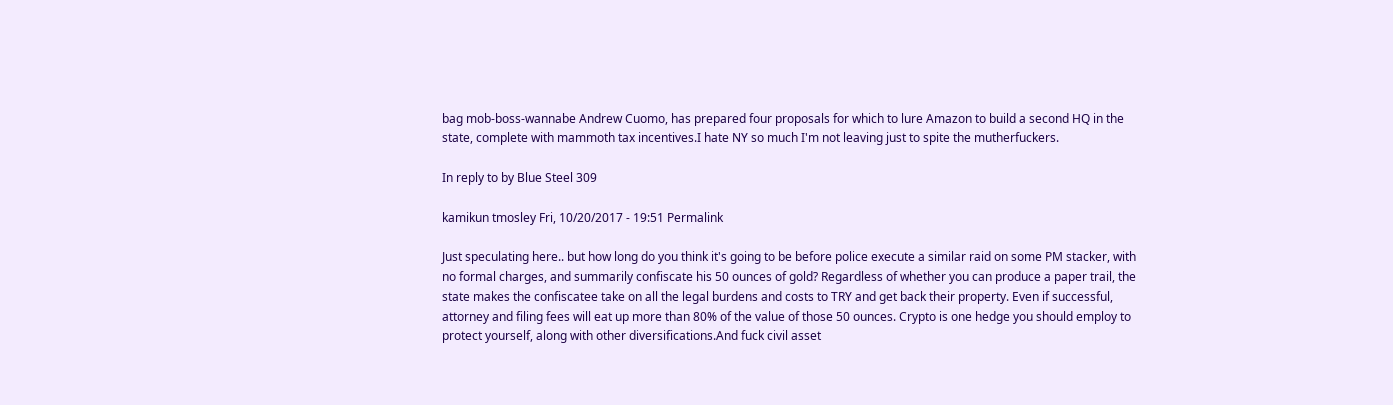bag mob-boss-wannabe Andrew Cuomo, has prepared four proposals for which to lure Amazon to build a second HQ in the state, complete with mammoth tax incentives.I hate NY so much I'm not leaving just to spite the mutherfuckers.

In reply to by Blue Steel 309

kamikun tmosley Fri, 10/20/2017 - 19:51 Permalink

Just speculating here.. but how long do you think it's going to be before police execute a similar raid on some PM stacker, with no formal charges, and summarily confiscate his 50 ounces of gold? Regardless of whether you can produce a paper trail, the state makes the confiscatee take on all the legal burdens and costs to TRY and get back their property. Even if successful, attorney and filing fees will eat up more than 80% of the value of those 50 ounces. Crypto is one hedge you should employ to protect yourself, along with other diversifications.And fuck civil asset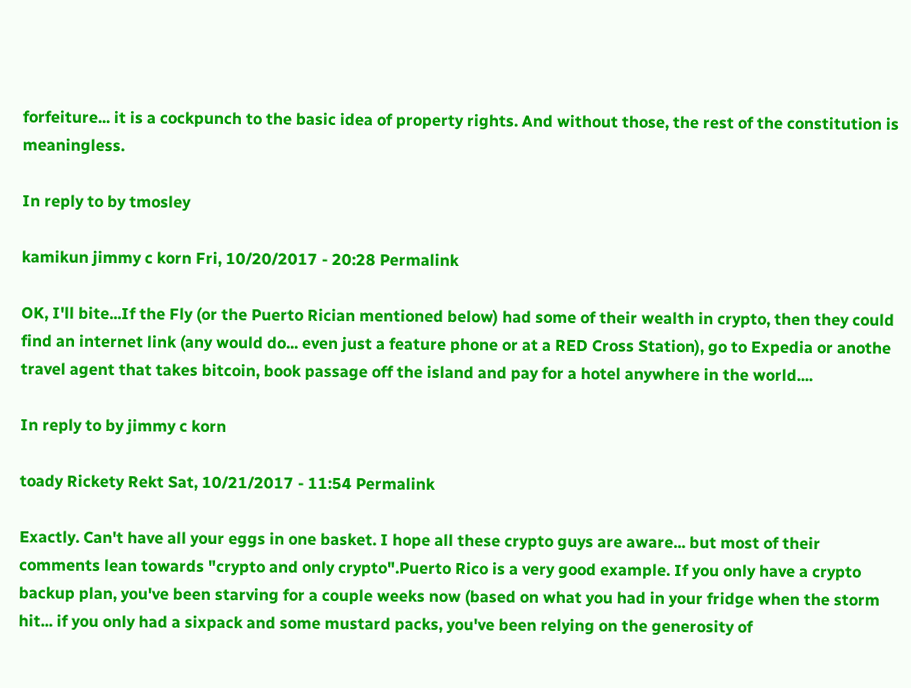forfeiture... it is a cockpunch to the basic idea of property rights. And without those, the rest of the constitution is meaningless.

In reply to by tmosley

kamikun jimmy c korn Fri, 10/20/2017 - 20:28 Permalink

OK, I'll bite...If the Fly (or the Puerto Rician mentioned below) had some of their wealth in crypto, then they could find an internet link (any would do... even just a feature phone or at a RED Cross Station), go to Expedia or anothe travel agent that takes bitcoin, book passage off the island and pay for a hotel anywhere in the world....

In reply to by jimmy c korn

toady Rickety Rekt Sat, 10/21/2017 - 11:54 Permalink

Exactly. Can't have all your eggs in one basket. I hope all these crypto guys are aware... but most of their comments lean towards "crypto and only crypto".Puerto Rico is a very good example. If you only have a crypto backup plan, you've been starving for a couple weeks now (based on what you had in your fridge when the storm hit... if you only had a sixpack and some mustard packs, you've been relying on the generosity of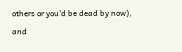others or you'd be dead by now), and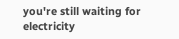you're still waiting for electricity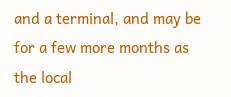and a terminal, and may be for a few more months as the local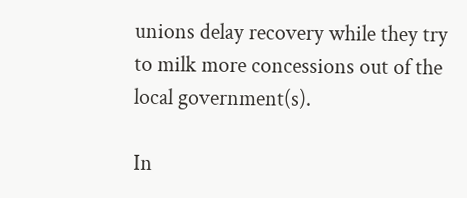unions delay recovery while they try to milk more concessions out of the local government(s).

In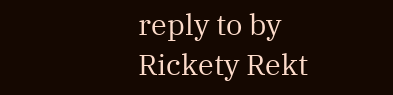reply to by Rickety Rekt